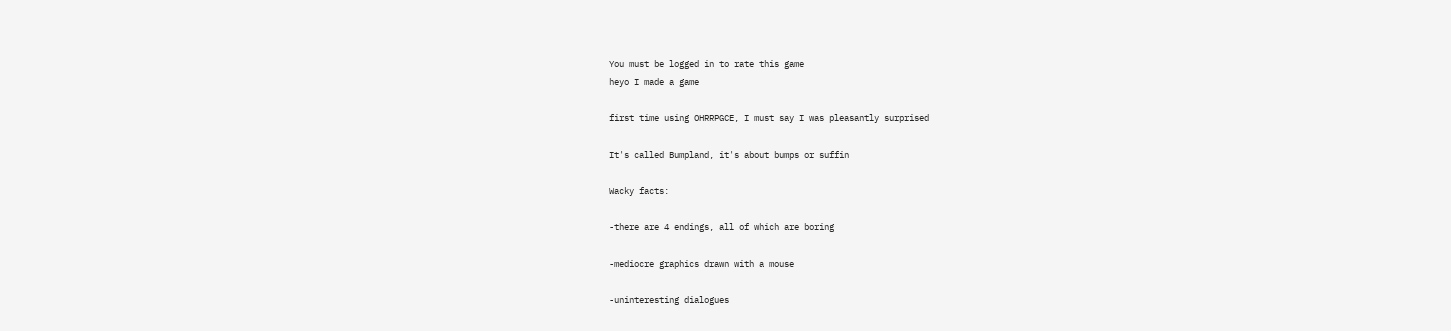You must be logged in to rate this game
heyo I made a game

first time using OHRRPGCE, I must say I was pleasantly surprised

It's called Bumpland, it's about bumps or suffin

Wacky facts:

-there are 4 endings, all of which are boring

-mediocre graphics drawn with a mouse

-uninteresting dialogues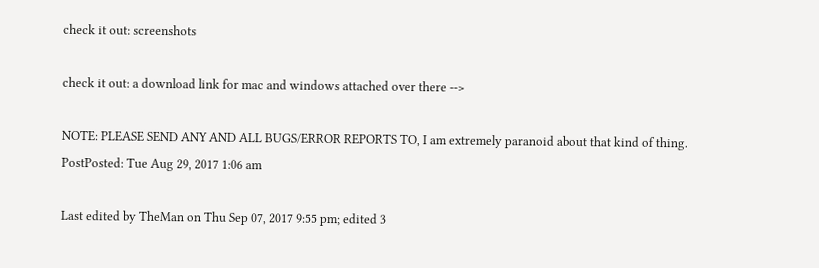check it out: screenshots

check it out: a download link for mac and windows attached over there -->

NOTE: PLEASE SEND ANY AND ALL BUGS/ERROR REPORTS TO, I am extremely paranoid about that kind of thing.
PostPosted: Tue Aug 29, 2017 1:06 am

Last edited by TheMan on Thu Sep 07, 2017 9:55 pm; edited 3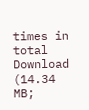times in total
Download (14.34 MB;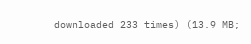downloaded 233 times) (13.9 MB;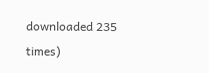downloaded 235 times)